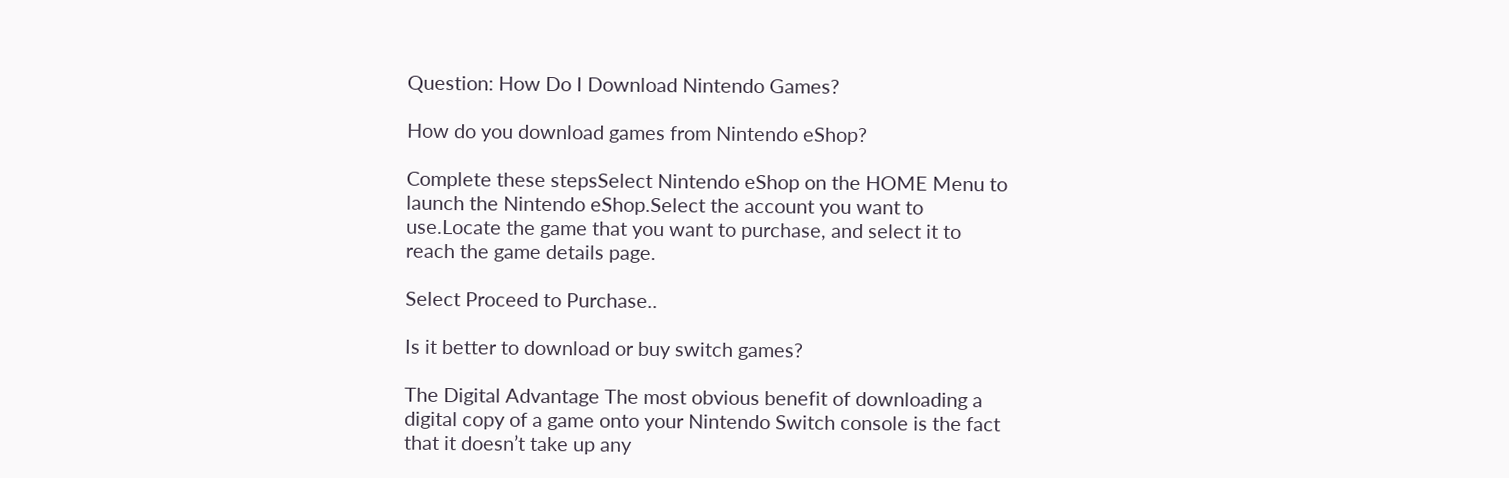Question: How Do I Download Nintendo Games?

How do you download games from Nintendo eShop?

Complete these stepsSelect Nintendo eShop on the HOME Menu to launch the Nintendo eShop.Select the account you want to use.Locate the game that you want to purchase, and select it to reach the game details page.

Select Proceed to Purchase..

Is it better to download or buy switch games?

The Digital Advantage The most obvious benefit of downloading a digital copy of a game onto your Nintendo Switch console is the fact that it doesn’t take up any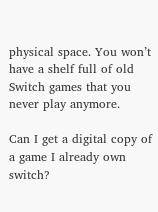physical space. You won’t have a shelf full of old Switch games that you never play anymore.

Can I get a digital copy of a game I already own switch?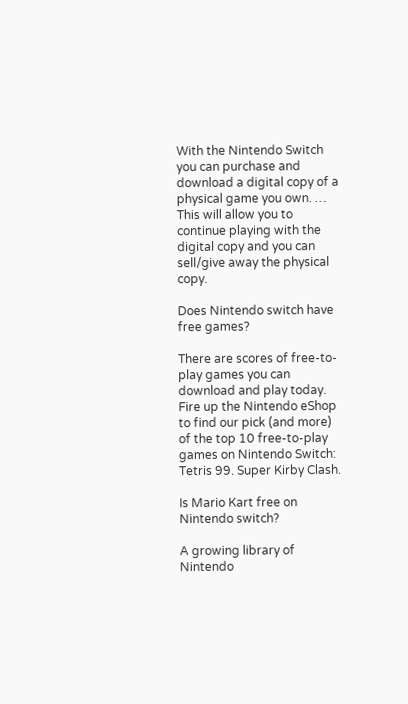With the Nintendo Switch you can purchase and download a digital copy of a physical game you own. … This will allow you to continue playing with the digital copy and you can sell/give away the physical copy.

Does Nintendo switch have free games?

There are scores of free-to-play games you can download and play today. Fire up the Nintendo eShop to find our pick (and more) of the top 10 free-to-play games on Nintendo Switch: Tetris 99. Super Kirby Clash.

Is Mario Kart free on Nintendo switch?

A growing library of Nintendo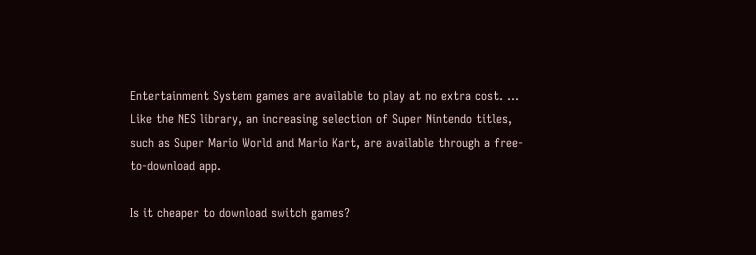Entertainment System games are available to play at no extra cost. … Like the NES library, an increasing selection of Super Nintendo titles, such as Super Mario World and Mario Kart, are available through a free-to-download app.

Is it cheaper to download switch games?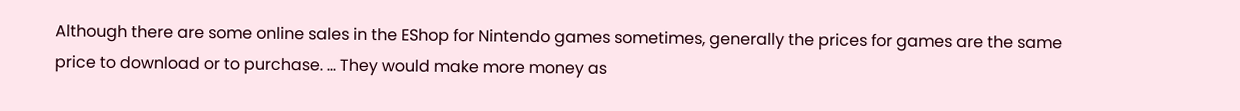Although there are some online sales in the EShop for Nintendo games sometimes, generally the prices for games are the same price to download or to purchase. … They would make more money as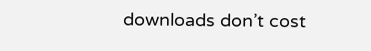downloads don’t cost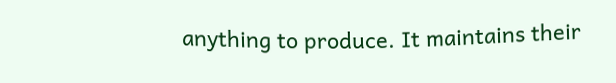anything to produce. It maintains their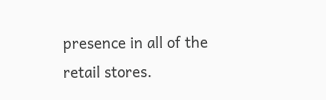presence in all of the retail stores.